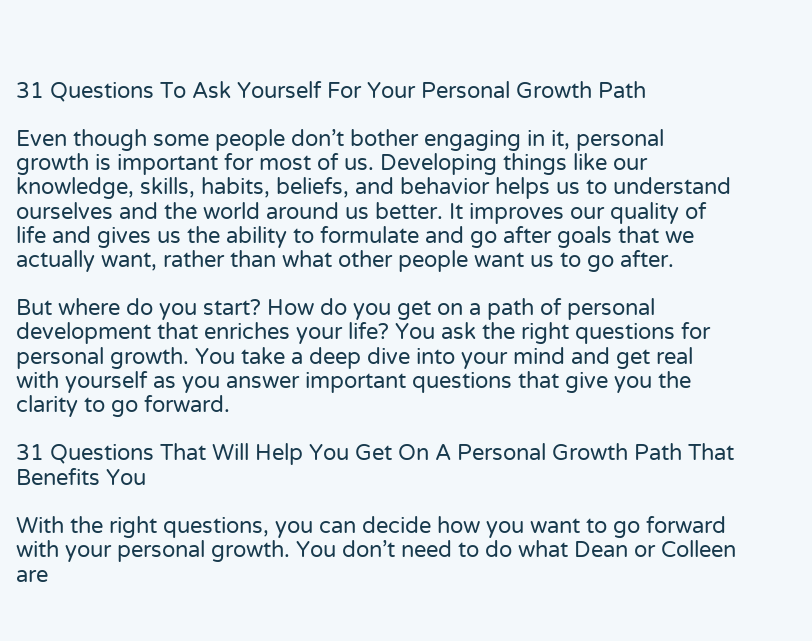31 Questions To Ask Yourself For Your Personal Growth Path

Even though some people don’t bother engaging in it, personal growth is important for most of us. Developing things like our knowledge, skills, habits, beliefs, and behavior helps us to understand ourselves and the world around us better. It improves our quality of life and gives us the ability to formulate and go after goals that we actually want, rather than what other people want us to go after.

But where do you start? How do you get on a path of personal development that enriches your life? You ask the right questions for personal growth. You take a deep dive into your mind and get real with yourself as you answer important questions that give you the clarity to go forward.

31 Questions That Will Help You Get On A Personal Growth Path That Benefits You

With the right questions, you can decide how you want to go forward with your personal growth. You don’t need to do what Dean or Colleen are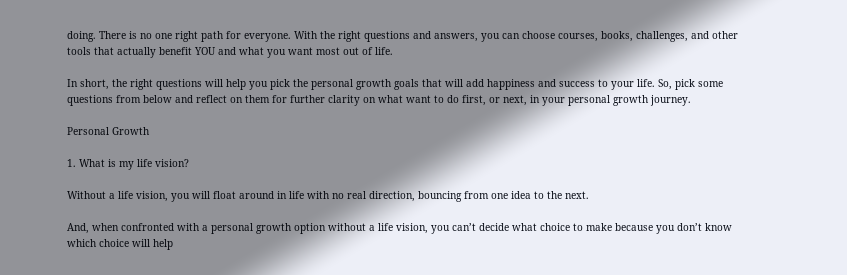doing. There is no one right path for everyone. With the right questions and answers, you can choose courses, books, challenges, and other tools that actually benefit YOU and what you want most out of life.

In short, the right questions will help you pick the personal growth goals that will add happiness and success to your life. So, pick some questions from below and reflect on them for further clarity on what want to do first, or next, in your personal growth journey.

Personal Growth

1. What is my life vision?

Without a life vision, you will float around in life with no real direction, bouncing from one idea to the next.

And, when confronted with a personal growth option without a life vision, you can’t decide what choice to make because you don’t know which choice will help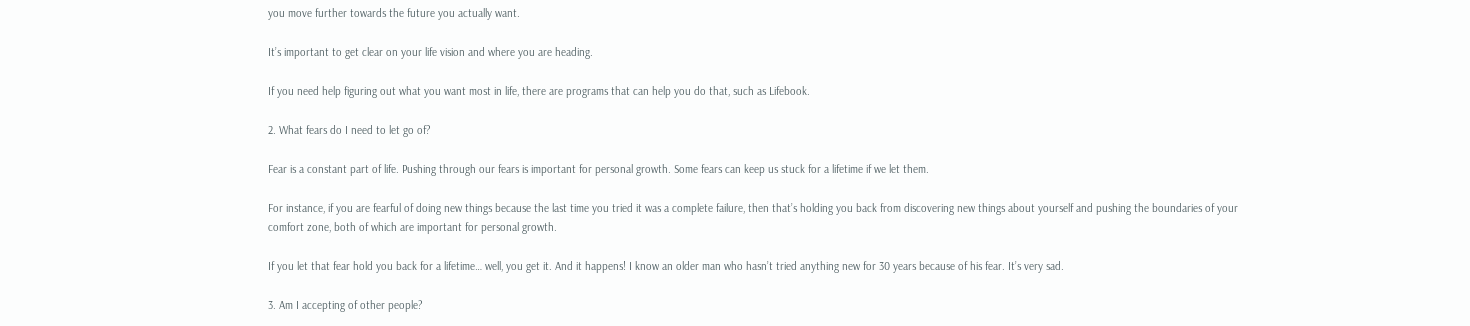you move further towards the future you actually want.

It’s important to get clear on your life vision and where you are heading.

If you need help figuring out what you want most in life, there are programs that can help you do that, such as Lifebook.

2. What fears do I need to let go of?

Fear is a constant part of life. Pushing through our fears is important for personal growth. Some fears can keep us stuck for a lifetime if we let them.

For instance, if you are fearful of doing new things because the last time you tried it was a complete failure, then that’s holding you back from discovering new things about yourself and pushing the boundaries of your comfort zone, both of which are important for personal growth.

If you let that fear hold you back for a lifetime… well, you get it. And it happens! I know an older man who hasn’t tried anything new for 30 years because of his fear. It’s very sad.

3. Am I accepting of other people?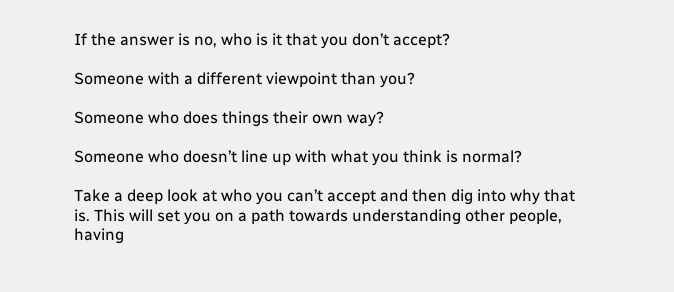If the answer is no, who is it that you don’t accept?

Someone with a different viewpoint than you?

Someone who does things their own way?

Someone who doesn’t line up with what you think is normal?

Take a deep look at who you can’t accept and then dig into why that is. This will set you on a path towards understanding other people, having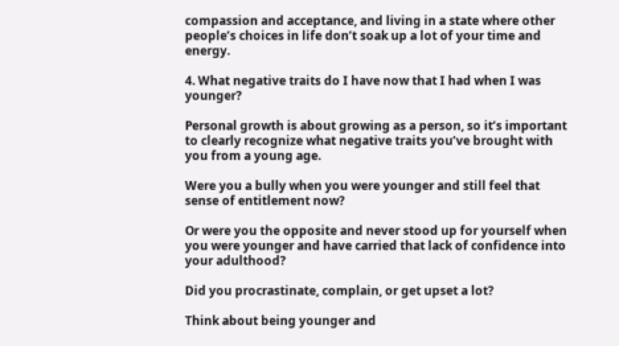compassion and acceptance, and living in a state where other people’s choices in life don’t soak up a lot of your time and energy.

4. What negative traits do I have now that I had when I was younger?

Personal growth is about growing as a person, so it’s important to clearly recognize what negative traits you’ve brought with you from a young age.

Were you a bully when you were younger and still feel that sense of entitlement now?

Or were you the opposite and never stood up for yourself when you were younger and have carried that lack of confidence into your adulthood?

Did you procrastinate, complain, or get upset a lot?

Think about being younger and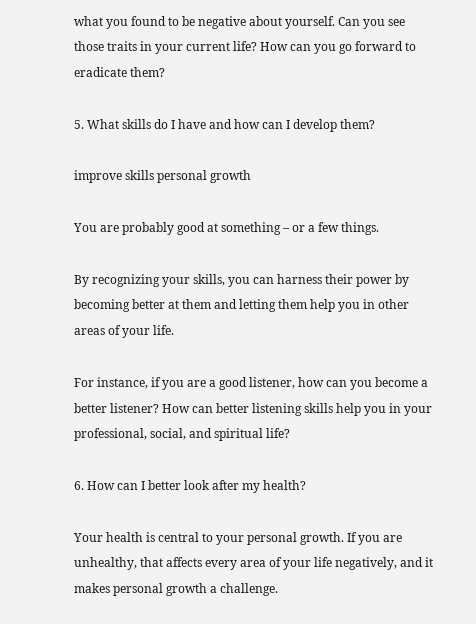what you found to be negative about yourself. Can you see those traits in your current life? How can you go forward to eradicate them?

5. What skills do I have and how can I develop them?

improve skills personal growth

You are probably good at something – or a few things.

By recognizing your skills, you can harness their power by becoming better at them and letting them help you in other areas of your life.

For instance, if you are a good listener, how can you become a better listener? How can better listening skills help you in your professional, social, and spiritual life?

6. How can I better look after my health?

Your health is central to your personal growth. If you are unhealthy, that affects every area of your life negatively, and it makes personal growth a challenge.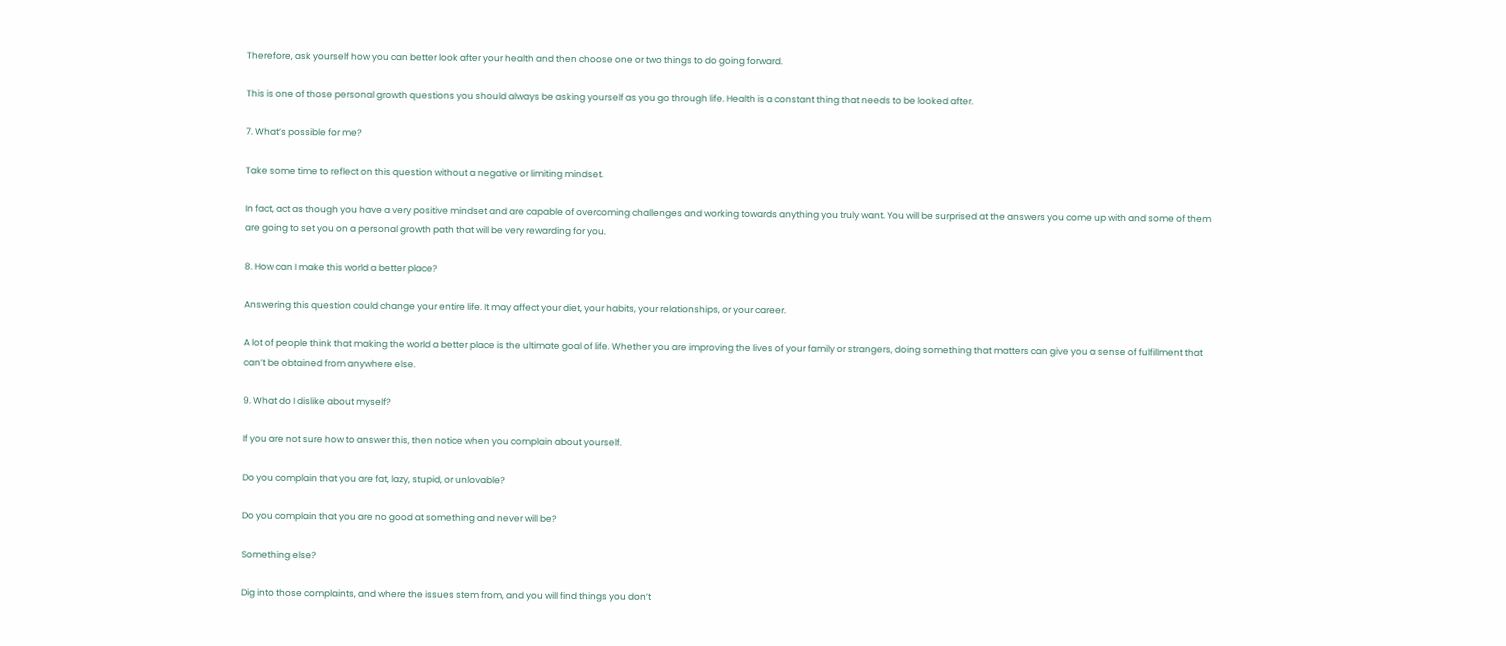Therefore, ask yourself how you can better look after your health and then choose one or two things to do going forward.

This is one of those personal growth questions you should always be asking yourself as you go through life. Health is a constant thing that needs to be looked after.

7. What’s possible for me?

Take some time to reflect on this question without a negative or limiting mindset.

In fact, act as though you have a very positive mindset and are capable of overcoming challenges and working towards anything you truly want. You will be surprised at the answers you come up with and some of them are going to set you on a personal growth path that will be very rewarding for you.

8. How can I make this world a better place?

Answering this question could change your entire life. It may affect your diet, your habits, your relationships, or your career.

A lot of people think that making the world a better place is the ultimate goal of life. Whether you are improving the lives of your family or strangers, doing something that matters can give you a sense of fulfillment that can’t be obtained from anywhere else.

9. What do I dislike about myself?

If you are not sure how to answer this, then notice when you complain about yourself.

Do you complain that you are fat, lazy, stupid, or unlovable?

Do you complain that you are no good at something and never will be?

Something else?

Dig into those complaints, and where the issues stem from, and you will find things you don’t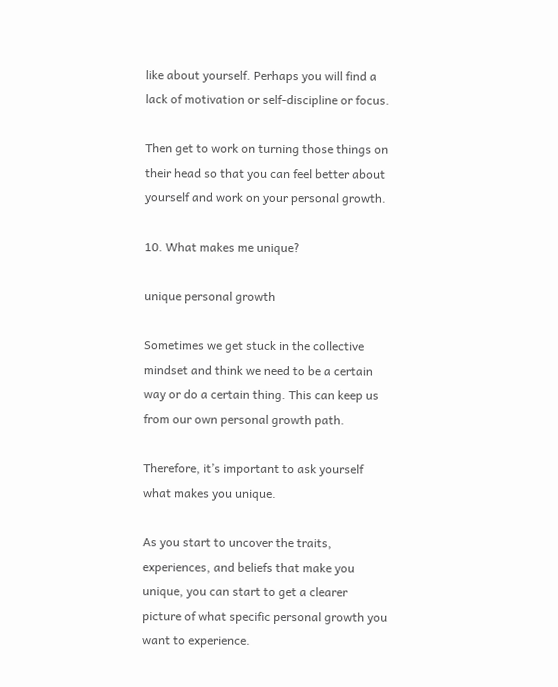like about yourself. Perhaps you will find a lack of motivation or self-discipline or focus.

Then get to work on turning those things on their head so that you can feel better about yourself and work on your personal growth.

10. What makes me unique?

unique personal growth

Sometimes we get stuck in the collective mindset and think we need to be a certain way or do a certain thing. This can keep us from our own personal growth path.

Therefore, it’s important to ask yourself what makes you unique.

As you start to uncover the traits, experiences, and beliefs that make you unique, you can start to get a clearer picture of what specific personal growth you want to experience.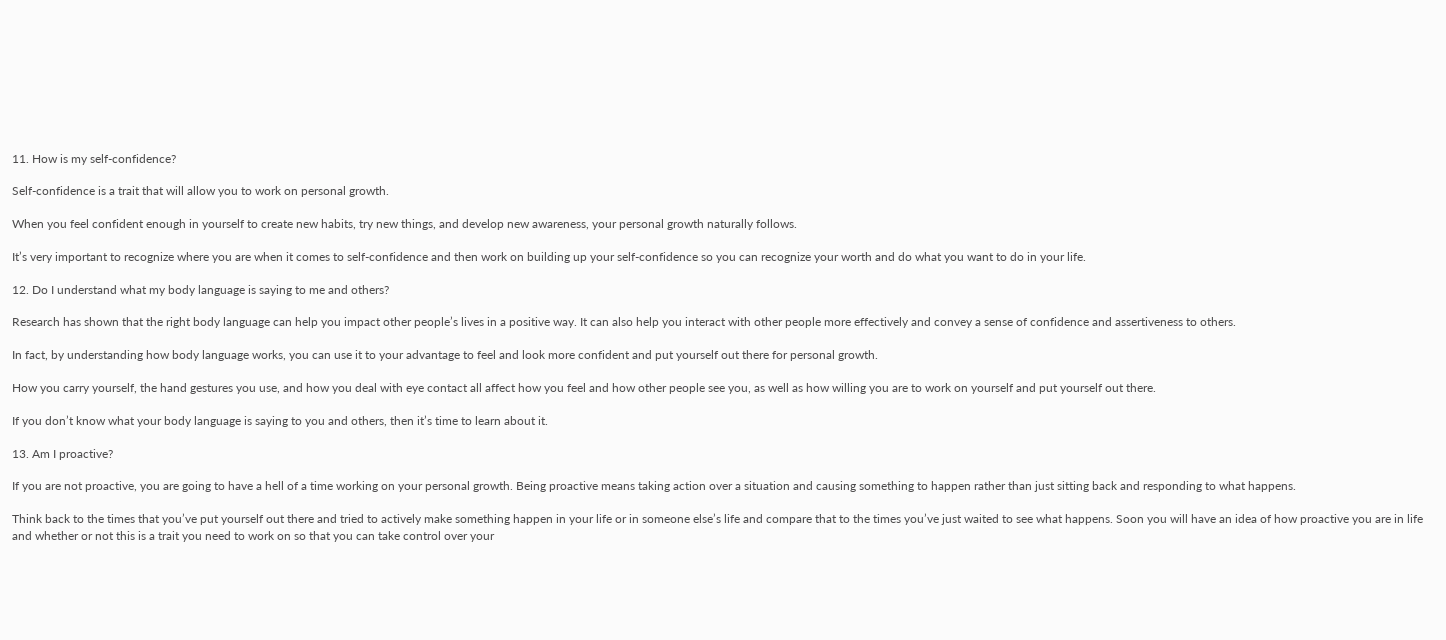11. How is my self-confidence?

Self-confidence is a trait that will allow you to work on personal growth.

When you feel confident enough in yourself to create new habits, try new things, and develop new awareness, your personal growth naturally follows.

It’s very important to recognize where you are when it comes to self-confidence and then work on building up your self-confidence so you can recognize your worth and do what you want to do in your life.

12. Do I understand what my body language is saying to me and others?

Research has shown that the right body language can help you impact other people’s lives in a positive way. It can also help you interact with other people more effectively and convey a sense of confidence and assertiveness to others.

In fact, by understanding how body language works, you can use it to your advantage to feel and look more confident and put yourself out there for personal growth.

How you carry yourself, the hand gestures you use, and how you deal with eye contact all affect how you feel and how other people see you, as well as how willing you are to work on yourself and put yourself out there.

If you don’t know what your body language is saying to you and others, then it’s time to learn about it.

13. Am I proactive?

If you are not proactive, you are going to have a hell of a time working on your personal growth. Being proactive means taking action over a situation and causing something to happen rather than just sitting back and responding to what happens.

Think back to the times that you’ve put yourself out there and tried to actively make something happen in your life or in someone else’s life and compare that to the times you’ve just waited to see what happens. Soon you will have an idea of how proactive you are in life and whether or not this is a trait you need to work on so that you can take control over your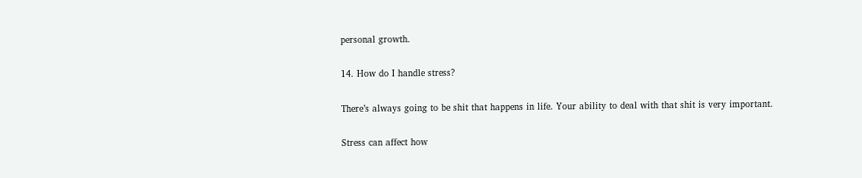personal growth.

14. How do I handle stress?

There’s always going to be shit that happens in life. Your ability to deal with that shit is very important.

Stress can affect how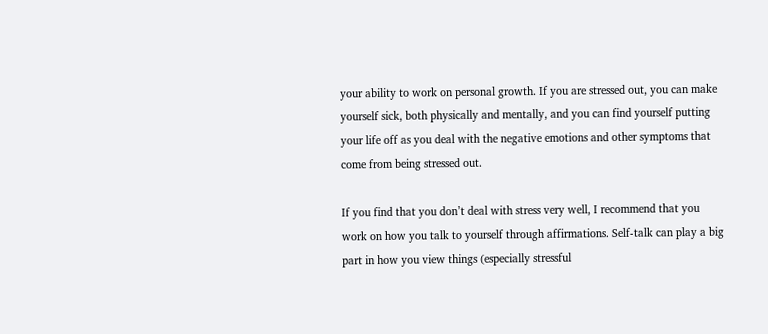your ability to work on personal growth. If you are stressed out, you can make yourself sick, both physically and mentally, and you can find yourself putting your life off as you deal with the negative emotions and other symptoms that come from being stressed out.

If you find that you don’t deal with stress very well, I recommend that you work on how you talk to yourself through affirmations. Self-talk can play a big part in how you view things (especially stressful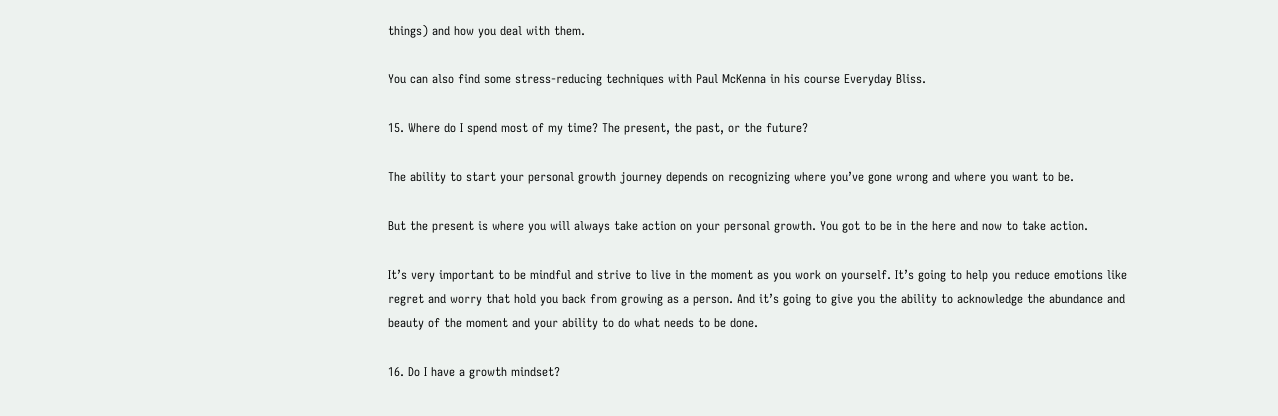things) and how you deal with them.

You can also find some stress-reducing techniques with Paul McKenna in his course Everyday Bliss.

15. Where do I spend most of my time? The present, the past, or the future?

The ability to start your personal growth journey depends on recognizing where you’ve gone wrong and where you want to be.

But the present is where you will always take action on your personal growth. You got to be in the here and now to take action.

It’s very important to be mindful and strive to live in the moment as you work on yourself. It’s going to help you reduce emotions like regret and worry that hold you back from growing as a person. And it’s going to give you the ability to acknowledge the abundance and beauty of the moment and your ability to do what needs to be done.

16. Do I have a growth mindset?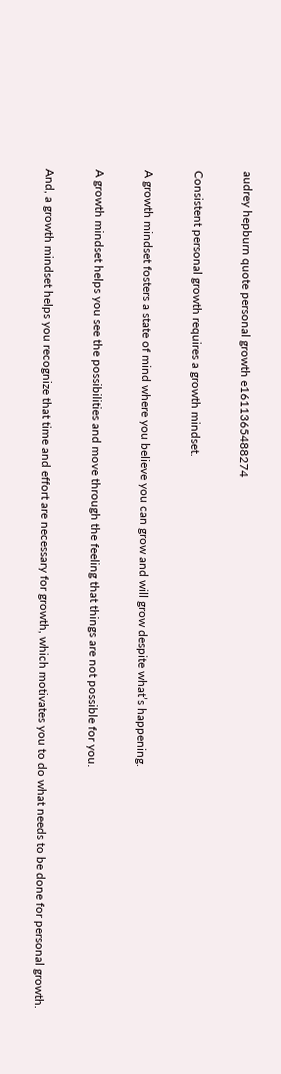audrey hepburn quote personal growth e1611365488274

Consistent personal growth requires a growth mindset.

A growth mindset fosters a state of mind where you believe you can grow and will grow despite what’s happening.

A growth mindset helps you see the possibilities and move through the feeling that things are not possible for you.

And, a growth mindset helps you recognize that time and effort are necessary for growth, which motivates you to do what needs to be done for personal growth.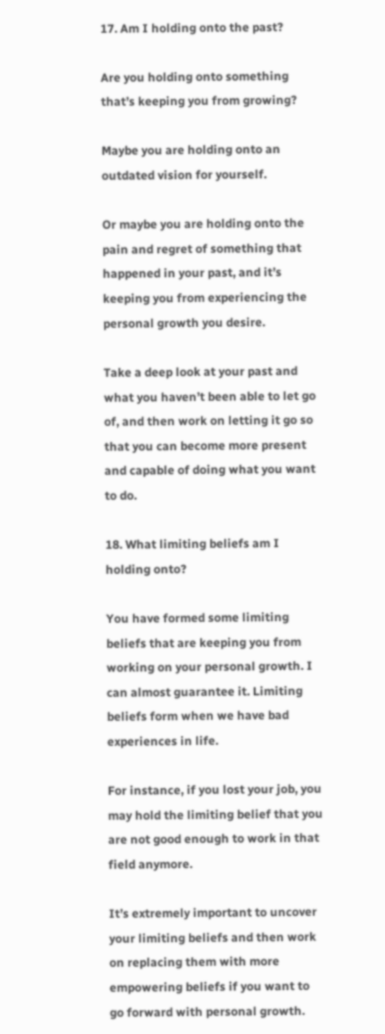17. Am I holding onto the past?

Are you holding onto something that’s keeping you from growing?

Maybe you are holding onto an outdated vision for yourself.

Or maybe you are holding onto the pain and regret of something that happened in your past, and it’s keeping you from experiencing the personal growth you desire.

Take a deep look at your past and what you haven’t been able to let go of, and then work on letting it go so that you can become more present and capable of doing what you want to do.

18. What limiting beliefs am I holding onto?

You have formed some limiting beliefs that are keeping you from working on your personal growth. I can almost guarantee it. Limiting beliefs form when we have bad experiences in life.

For instance, if you lost your job, you may hold the limiting belief that you are not good enough to work in that field anymore.

It’s extremely important to uncover your limiting beliefs and then work on replacing them with more empowering beliefs if you want to go forward with personal growth.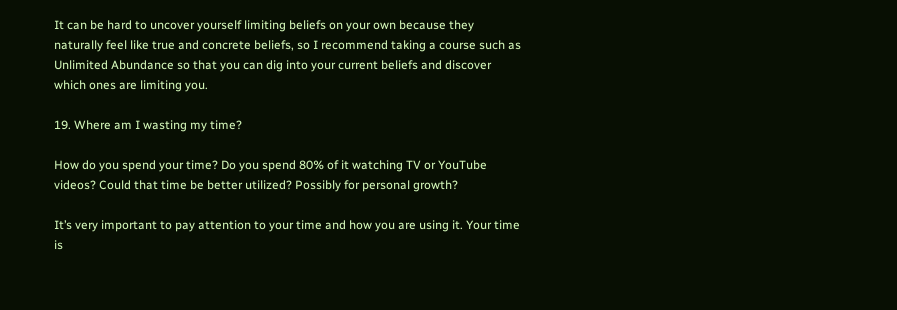It can be hard to uncover yourself limiting beliefs on your own because they naturally feel like true and concrete beliefs, so I recommend taking a course such as Unlimited Abundance so that you can dig into your current beliefs and discover which ones are limiting you.

19. Where am I wasting my time?

How do you spend your time? Do you spend 80% of it watching TV or YouTube videos? Could that time be better utilized? Possibly for personal growth?

It’s very important to pay attention to your time and how you are using it. Your time is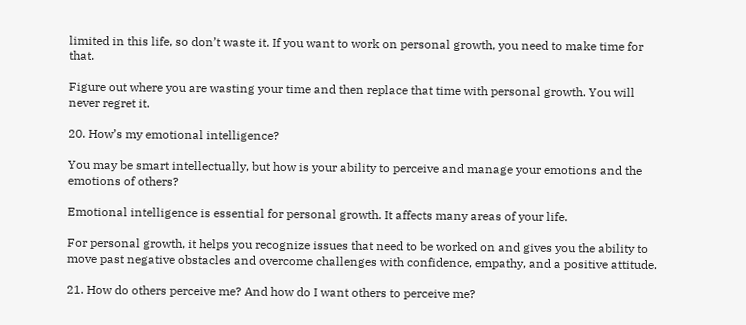limited in this life, so don’t waste it. If you want to work on personal growth, you need to make time for that.

Figure out where you are wasting your time and then replace that time with personal growth. You will never regret it.

20. How’s my emotional intelligence?

You may be smart intellectually, but how is your ability to perceive and manage your emotions and the emotions of others?

Emotional intelligence is essential for personal growth. It affects many areas of your life.

For personal growth, it helps you recognize issues that need to be worked on and gives you the ability to move past negative obstacles and overcome challenges with confidence, empathy, and a positive attitude.

21. How do others perceive me? And how do I want others to perceive me?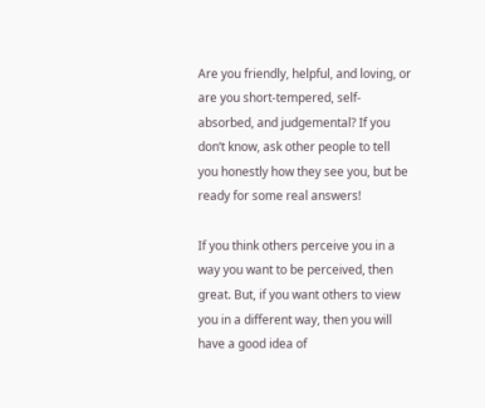Are you friendly, helpful, and loving, or are you short-tempered, self-absorbed, and judgemental? If you don’t know, ask other people to tell you honestly how they see you, but be ready for some real answers!

If you think others perceive you in a way you want to be perceived, then great. But, if you want others to view you in a different way, then you will have a good idea of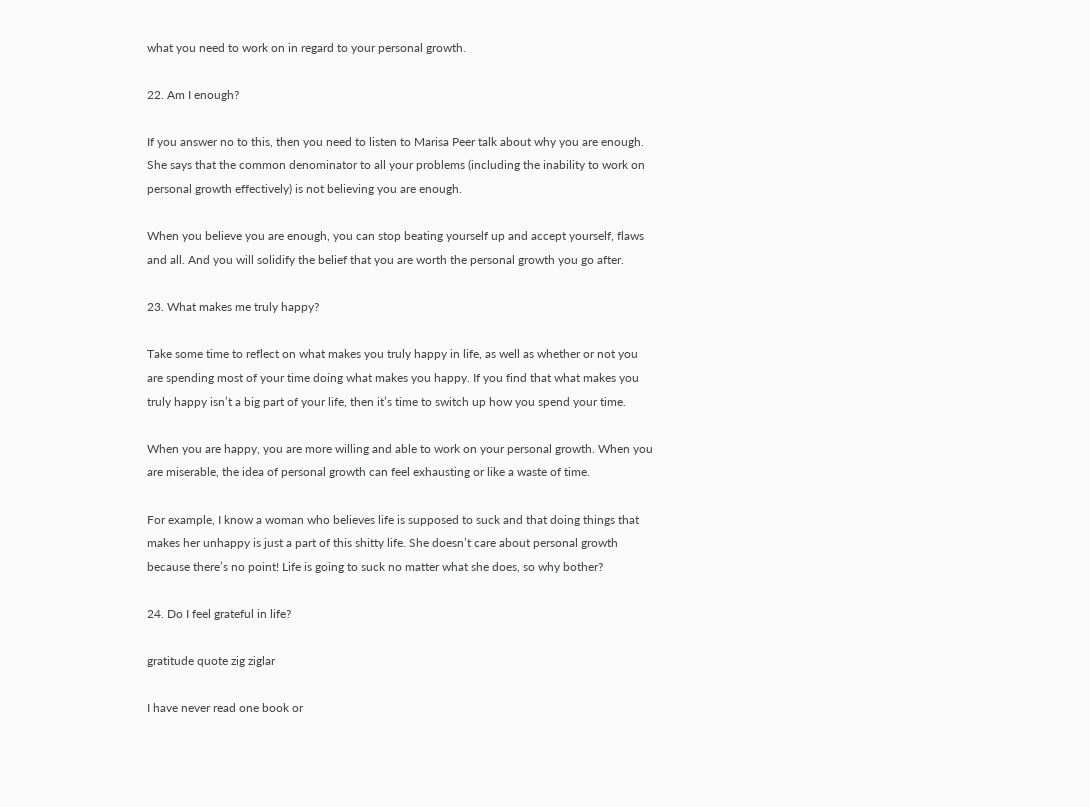what you need to work on in regard to your personal growth.

22. Am I enough?

If you answer no to this, then you need to listen to Marisa Peer talk about why you are enough. She says that the common denominator to all your problems (including the inability to work on personal growth effectively) is not believing you are enough.

When you believe you are enough, you can stop beating yourself up and accept yourself, flaws and all. And you will solidify the belief that you are worth the personal growth you go after.

23. What makes me truly happy?

Take some time to reflect on what makes you truly happy in life, as well as whether or not you are spending most of your time doing what makes you happy. If you find that what makes you truly happy isn’t a big part of your life, then it’s time to switch up how you spend your time.

When you are happy, you are more willing and able to work on your personal growth. When you are miserable, the idea of personal growth can feel exhausting or like a waste of time.

For example, I know a woman who believes life is supposed to suck and that doing things that makes her unhappy is just a part of this shitty life. She doesn’t care about personal growth because there’s no point! Life is going to suck no matter what she does, so why bother?

24. Do I feel grateful in life?

gratitude quote zig ziglar

I have never read one book or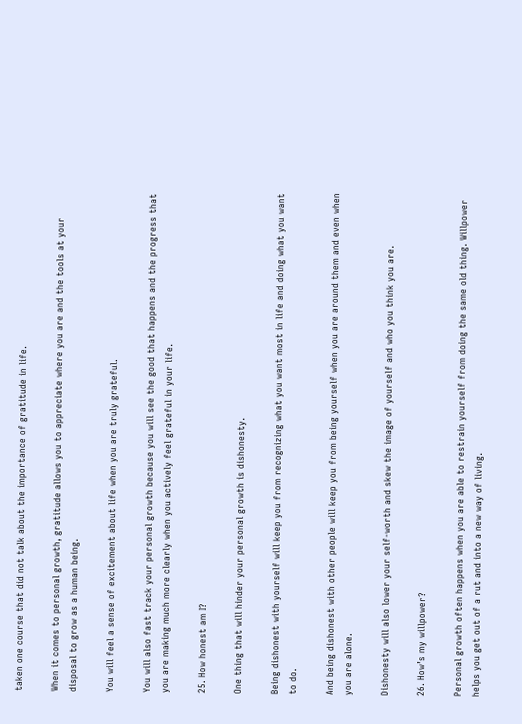taken one course that did not talk about the importance of gratitude in life.

When it comes to personal growth, gratitude allows you to appreciate where you are and the tools at your disposal to grow as a human being.

You will feel a sense of excitement about life when you are truly grateful.

You will also fast track your personal growth because you will see the good that happens and the progress that you are making much more clearly when you actively feel grateful in your life.

25. How honest am I?

One thing that will hinder your personal growth is dishonesty.

Being dishonest with yourself will keep you from recognizing what you want most in life and doing what you want to do.

And being dishonest with other people will keep you from being yourself when you are around them and even when you are alone.

Dishonesty will also lower your self-worth and skew the image of yourself and who you think you are.

26. How’s my willpower?

Personal growth often happens when you are able to restrain yourself from doing the same old thing. Willpower helps you get out of a rut and into a new way of living.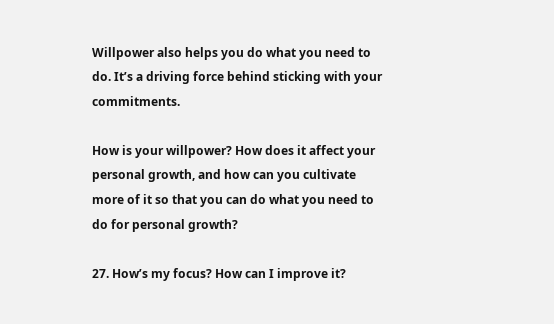Willpower also helps you do what you need to do. It’s a driving force behind sticking with your commitments.

How is your willpower? How does it affect your personal growth, and how can you cultivate more of it so that you can do what you need to do for personal growth?

27. How’s my focus? How can I improve it?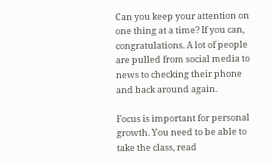Can you keep your attention on one thing at a time? If you can, congratulations. A lot of people are pulled from social media to news to checking their phone and back around again.

Focus is important for personal growth. You need to be able to take the class, read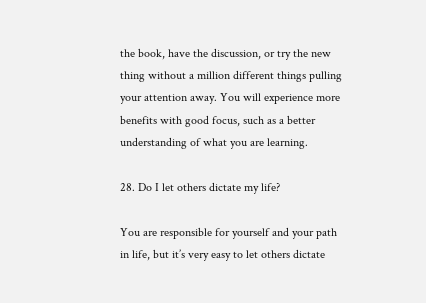the book, have the discussion, or try the new thing without a million different things pulling your attention away. You will experience more benefits with good focus, such as a better understanding of what you are learning.

28. Do I let others dictate my life?

You are responsible for yourself and your path in life, but it’s very easy to let others dictate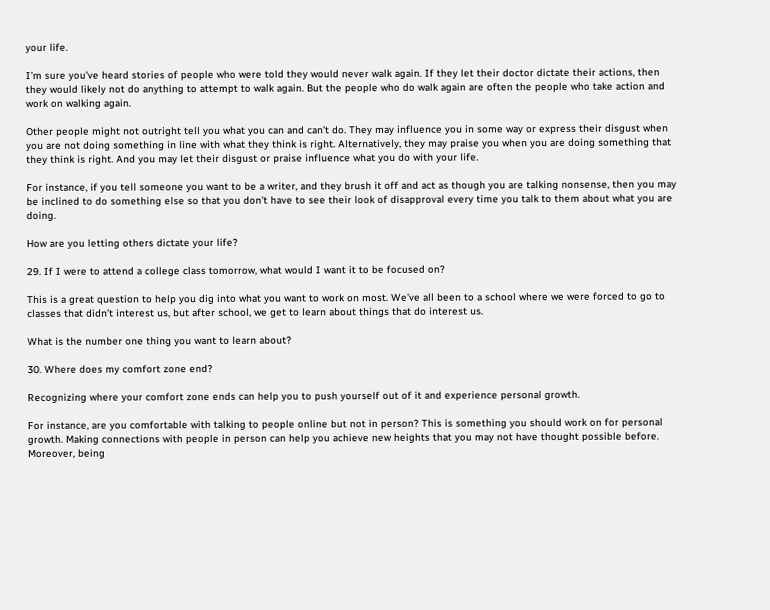your life.

I’m sure you’ve heard stories of people who were told they would never walk again. If they let their doctor dictate their actions, then they would likely not do anything to attempt to walk again. But the people who do walk again are often the people who take action and work on walking again.

Other people might not outright tell you what you can and can’t do. They may influence you in some way or express their disgust when you are not doing something in line with what they think is right. Alternatively, they may praise you when you are doing something that they think is right. And you may let their disgust or praise influence what you do with your life.

For instance, if you tell someone you want to be a writer, and they brush it off and act as though you are talking nonsense, then you may be inclined to do something else so that you don’t have to see their look of disapproval every time you talk to them about what you are doing.

How are you letting others dictate your life?

29. If I were to attend a college class tomorrow, what would I want it to be focused on?

This is a great question to help you dig into what you want to work on most. We’ve all been to a school where we were forced to go to classes that didn’t interest us, but after school, we get to learn about things that do interest us.

What is the number one thing you want to learn about?

30. Where does my comfort zone end?

Recognizing where your comfort zone ends can help you to push yourself out of it and experience personal growth.

For instance, are you comfortable with talking to people online but not in person? This is something you should work on for personal growth. Making connections with people in person can help you achieve new heights that you may not have thought possible before. Moreover, being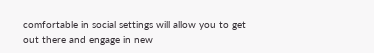comfortable in social settings will allow you to get out there and engage in new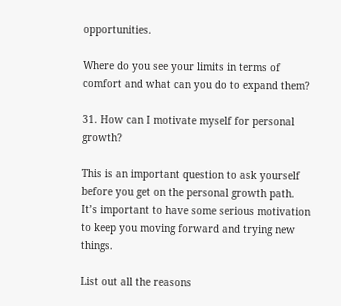opportunities.

Where do you see your limits in terms of comfort and what can you do to expand them?

31. How can I motivate myself for personal growth?

This is an important question to ask yourself before you get on the personal growth path. It’s important to have some serious motivation to keep you moving forward and trying new things.

List out all the reasons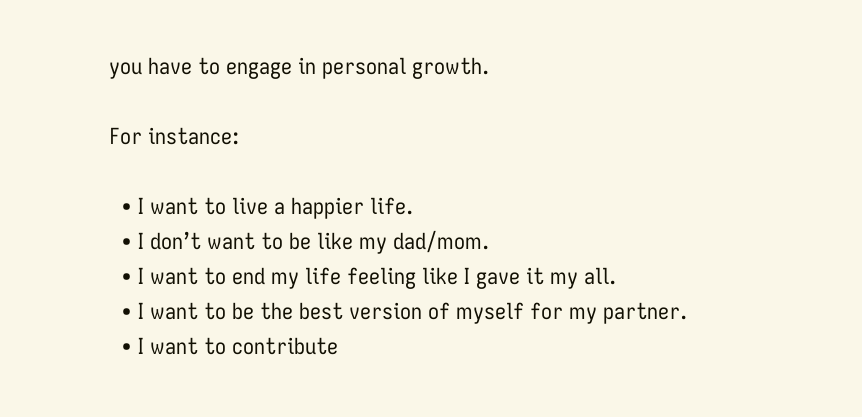you have to engage in personal growth.

For instance:

  • I want to live a happier life.
  • I don’t want to be like my dad/mom.
  • I want to end my life feeling like I gave it my all.
  • I want to be the best version of myself for my partner.
  • I want to contribute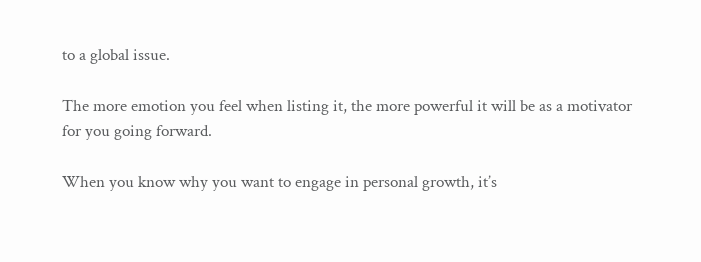to a global issue.

The more emotion you feel when listing it, the more powerful it will be as a motivator for you going forward.

When you know why you want to engage in personal growth, it’s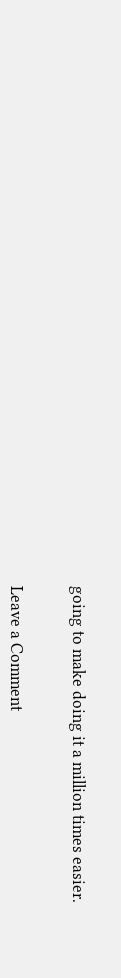going to make doing it a million times easier.


Leave a Comment